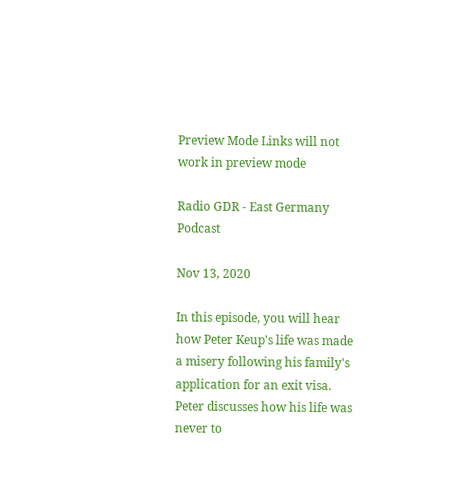Preview Mode Links will not work in preview mode

Radio GDR - East Germany Podcast

Nov 13, 2020

In this episode, you will hear how Peter Keup's life was made a misery following his family's application for an exit visa. Peter discusses how his life was never to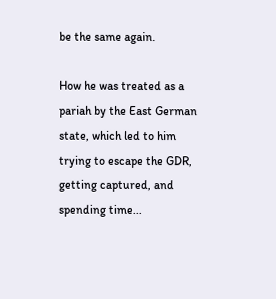be the same again.

How he was treated as a pariah by the East German state, which led to him trying to escape the GDR, getting captured, and spending time...